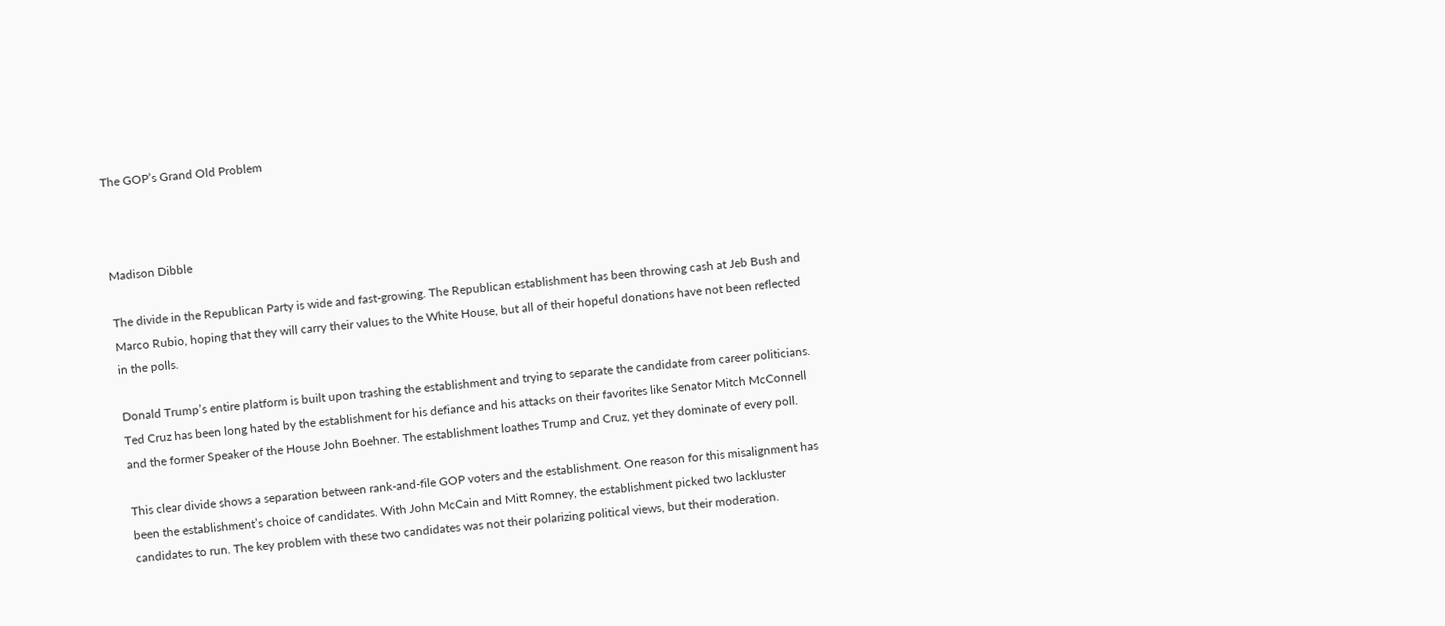The GOP’s Grand Old Problem



Madison Dibble

The divide in the Republican Party is wide and fast-growing. The Republican establishment has been throwing cash at Jeb Bush and Marco Rubio, hoping that they will carry their values to the White House, but all of their hopeful donations have not been reflected in the polls.

Donald Trump’s entire platform is built upon trashing the establishment and trying to separate the candidate from career politicians. Ted Cruz has been long hated by the establishment for his defiance and his attacks on their favorites like Senator Mitch McConnell and the former Speaker of the House John Boehner. The establishment loathes Trump and Cruz, yet they dominate of every poll.

This clear divide shows a separation between rank-and-file GOP voters and the establishment. One reason for this misalignment has been the establishment’s choice of candidates. With John McCain and Mitt Romney, the establishment picked two lackluster candidates to run. The key problem with these two candidates was not their polarizing political views, but their moderation.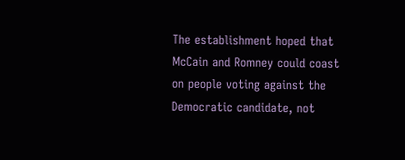The establishment hoped that McCain and Romney could coast on people voting against the Democratic candidate, not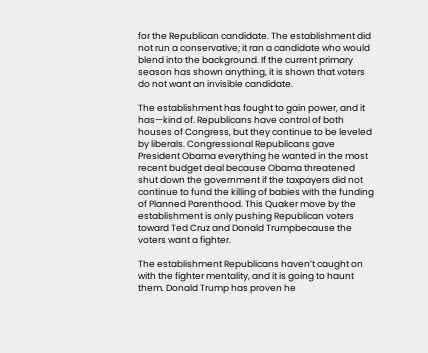for the Republican candidate. The establishment did not run a conservative; it ran a candidate who would blend into the background. If the current primary season has shown anything, it is shown that voters do not want an invisible candidate.

The establishment has fought to gain power, and it has—kind of. Republicans have control of both houses of Congress, but they continue to be leveled by liberals. Congressional Republicans gave President Obama everything he wanted in the most recent budget deal because Obama threatened shut down the government if the taxpayers did not continue to fund the killing of babies with the funding of Planned Parenthood. This Quaker move by the establishment is only pushing Republican voters toward Ted Cruz and Donald Trumpbecause the voters want a fighter.

The establishment Republicans haven’t caught on with the fighter mentality, and it is going to haunt them. Donald Trump has proven he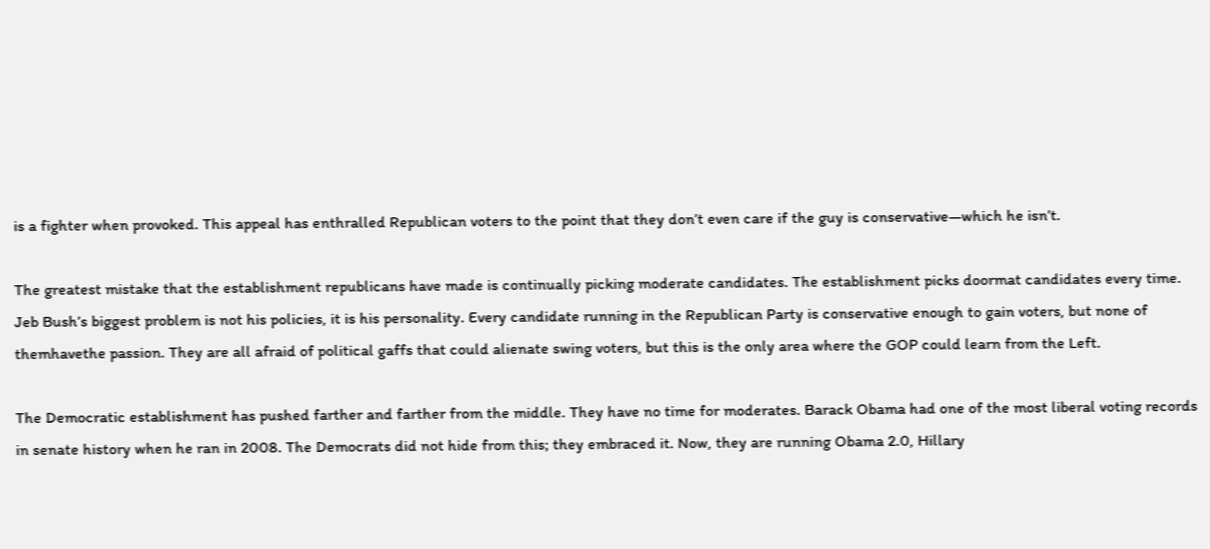is a fighter when provoked. This appeal has enthralled Republican voters to the point that they don’t even care if the guy is conservative—which he isn’t.

The greatest mistake that the establishment republicans have made is continually picking moderate candidates. The establishment picks doormat candidates every time. Jeb Bush’s biggest problem is not his policies, it is his personality. Every candidate running in the Republican Party is conservative enough to gain voters, but none of themhavethe passion. They are all afraid of political gaffs that could alienate swing voters, but this is the only area where the GOP could learn from the Left.

The Democratic establishment has pushed farther and farther from the middle. They have no time for moderates. Barack Obama had one of the most liberal voting records in senate history when he ran in 2008. The Democrats did not hide from this; they embraced it. Now, they are running Obama 2.0, Hillary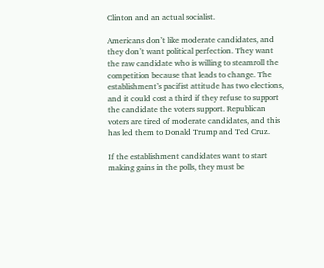Clinton and an actual socialist.

Americans don’t like moderate candidates, and they don’t want political perfection. They want the raw candidate who is willing to steamroll the competition because that leads to change. The establishment’s pacifist attitude has two elections, and it could cost a third if they refuse to support the candidate the voters support. Republican voters are tired of moderate candidates, and this has led them to Donald Trump and Ted Cruz.

If the establishment candidates want to start making gains in the polls, they must be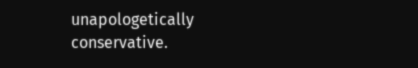unapologetically conservative.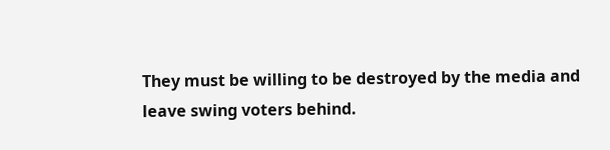They must be willing to be destroyed by the media and leave swing voters behind.